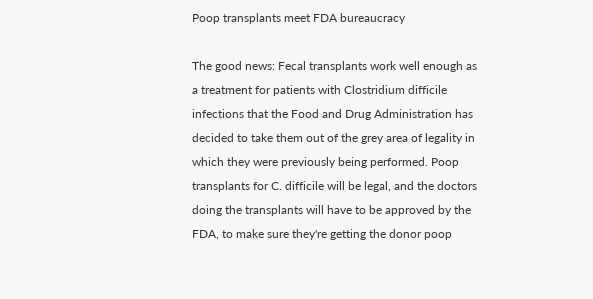Poop transplants meet FDA bureaucracy

The good news: Fecal transplants work well enough as a treatment for patients with Clostridium difficile infections that the Food and Drug Administration has decided to take them out of the grey area of legality in which they were previously being performed. Poop transplants for C. difficile will be legal, and the doctors doing the transplants will have to be approved by the FDA, to make sure they're getting the donor poop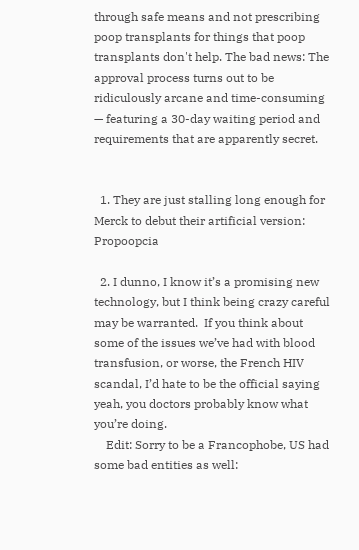through safe means and not prescribing poop transplants for things that poop transplants don't help. The bad news: The approval process turns out to be ridiculously arcane and time-consuming — featuring a 30-day waiting period and requirements that are apparently secret.


  1. They are just stalling long enough for Merck to debut their artificial version:  Propoopcia

  2. I dunno, I know it’s a promising new technology, but I think being crazy careful may be warranted.  If you think about some of the issues we’ve had with blood transfusion, or worse, the French HIV scandal, I’d hate to be the official saying yeah, you doctors probably know what you’re doing.
    Edit: Sorry to be a Francophobe, US had some bad entities as well: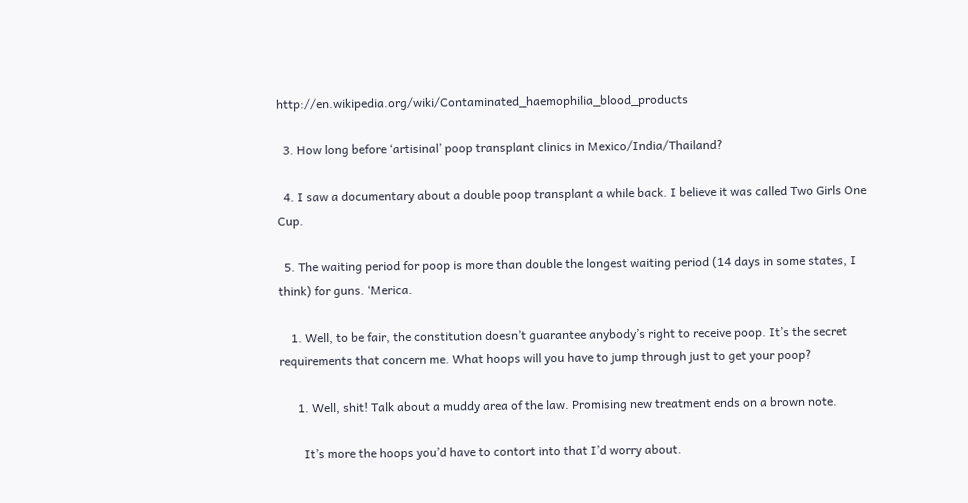http://en.wikipedia.org/wiki/Contaminated_haemophilia_blood_products

  3. How long before ‘artisinal’ poop transplant clinics in Mexico/India/Thailand?

  4. I saw a documentary about a double poop transplant a while back. I believe it was called Two Girls One Cup.

  5. The waiting period for poop is more than double the longest waiting period (14 days in some states, I think) for guns. ‘Merica.

    1. Well, to be fair, the constitution doesn’t guarantee anybody’s right to receive poop. It’s the secret requirements that concern me. What hoops will you have to jump through just to get your poop?

      1. Well, shit! Talk about a muddy area of the law. Promising new treatment ends on a brown note.

        It’s more the hoops you’d have to contort into that I’d worry about.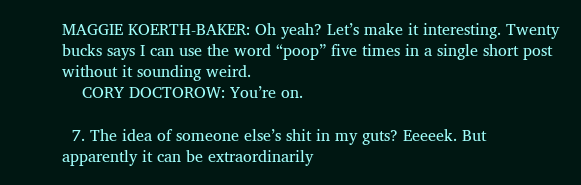MAGGIE KOERTH-BAKER: Oh yeah? Let’s make it interesting. Twenty bucks says I can use the word “poop” five times in a single short post without it sounding weird.
    CORY DOCTOROW: You’re on.

  7. The idea of someone else’s shit in my guts? Eeeeek. But apparently it can be extraordinarily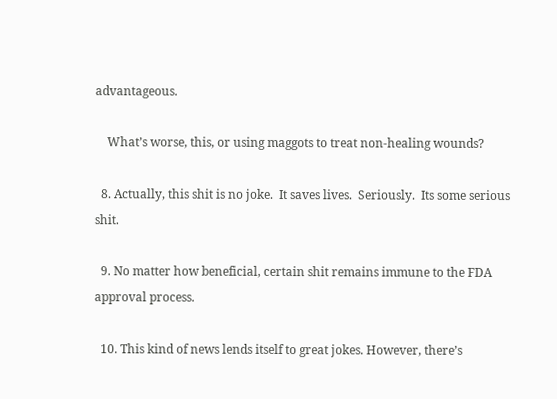advantageous.

    What’s worse, this, or using maggots to treat non-healing wounds?

  8. Actually, this shit is no joke.  It saves lives.  Seriously.  Its some serious shit.

  9. No matter how beneficial, certain shit remains immune to the FDA approval process.

  10. This kind of news lends itself to great jokes. However, there’s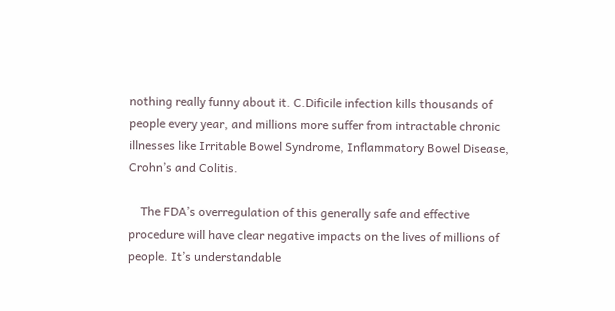nothing really funny about it. C.Dificile infection kills thousands of people every year, and millions more suffer from intractable chronic illnesses like Irritable Bowel Syndrome, Inflammatory Bowel Disease, Crohn’s and Colitis.

    The FDA’s overregulation of this generally safe and effective procedure will have clear negative impacts on the lives of millions of people. It’s understandable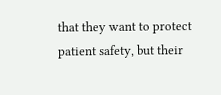that they want to protect patient safety, but their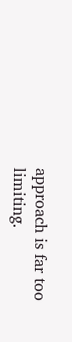approach is far too limiting.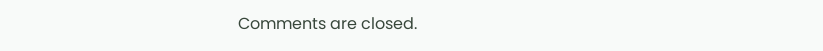Comments are closed.